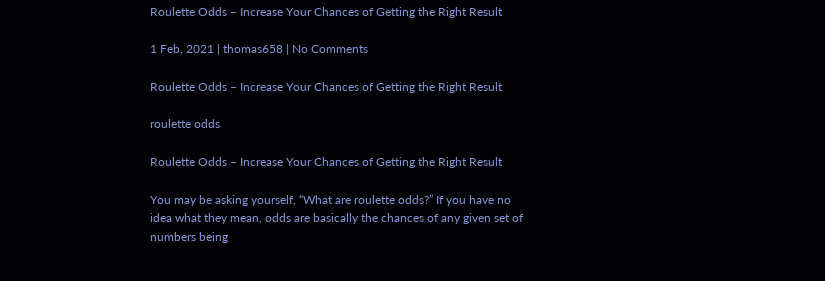Roulette Odds – Increase Your Chances of Getting the Right Result

1 Feb, 2021 | thomas658 | No Comments

Roulette Odds – Increase Your Chances of Getting the Right Result

roulette odds

Roulette Odds – Increase Your Chances of Getting the Right Result

You may be asking yourself, “What are roulette odds?” If you have no idea what they mean, odds are basically the chances of any given set of numbers being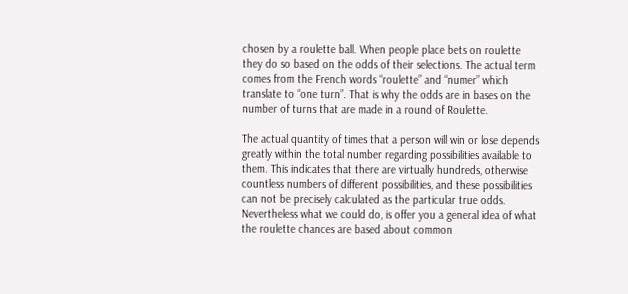chosen by a roulette ball. When people place bets on roulette they do so based on the odds of their selections. The actual term comes from the French words “roulette” and “numer” which translate to “one turn”. That is why the odds are in bases on the number of turns that are made in a round of Roulette.

The actual quantity of times that a person will win or lose depends greatly within the total number regarding possibilities available to them. This indicates that there are virtually hundreds, otherwise countless numbers of different possibilities, and these possibilities can not be precisely calculated as the particular true odds. Nevertheless what we could do, is offer you a general idea of what the roulette chances are based about common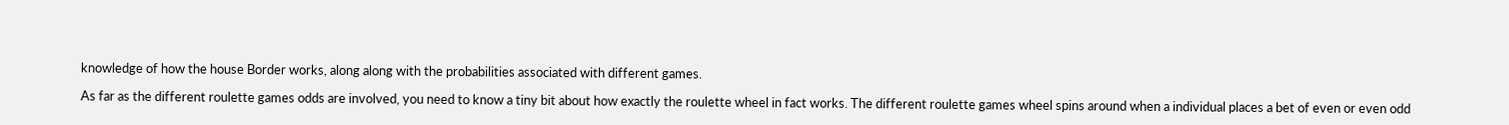knowledge of how the house Border works, along along with the probabilities associated with different games.

As far as the different roulette games odds are involved, you need to know a tiny bit about how exactly the roulette wheel in fact works. The different roulette games wheel spins around when a individual places a bet of even or even odd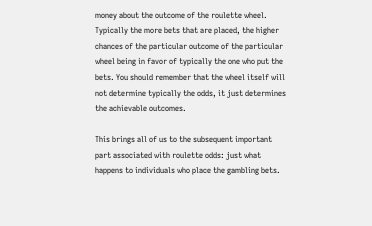money about the outcome of the roulette wheel. Typically the more bets that are placed, the higher chances of the particular outcome of the particular wheel being in favor of typically the one who put the bets. You should remember that the wheel itself will not determine typically the odds, it just determines the achievable outcomes.

This brings all of us to the subsequent important part associated with roulette odds: just what happens to individuals who place the gambling bets.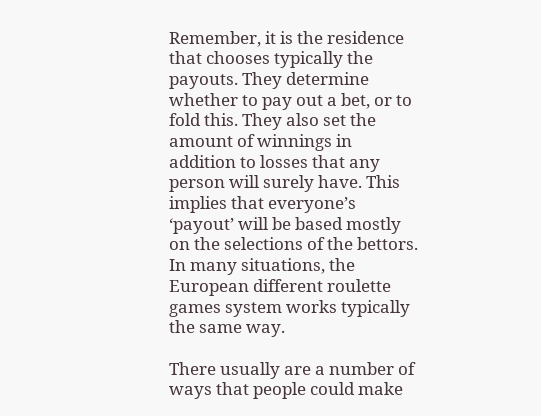Remember, it is the residence that chooses typically the payouts. They determine whether to pay out a bet, or to fold this. They also set the amount of winnings in addition to losses that any person will surely have. This implies that everyone’s ‘payout’ will be based mostly on the selections of the bettors. In many situations, the European different roulette games system works typically the same way.

There usually are a number of ways that people could make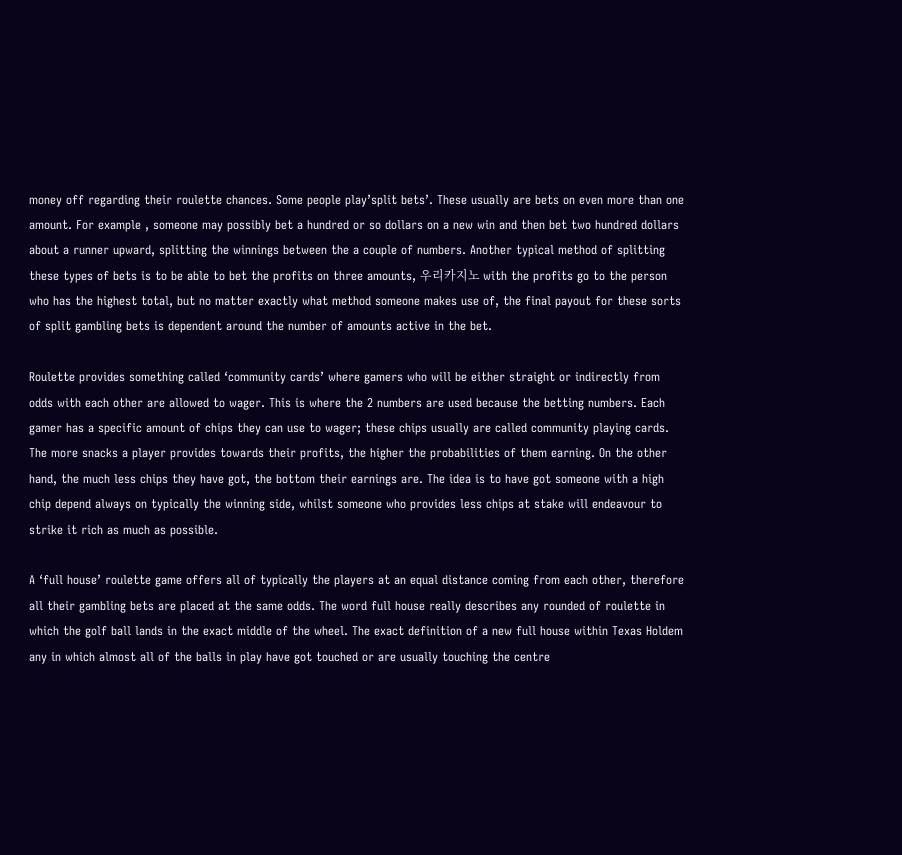money off regarding their roulette chances. Some people play’split bets’. These usually are bets on even more than one amount. For example , someone may possibly bet a hundred or so dollars on a new win and then bet two hundred dollars about a runner upward, splitting the winnings between the a couple of numbers. Another typical method of splitting these types of bets is to be able to bet the profits on three amounts, 우리카지노 with the profits go to the person who has the highest total, but no matter exactly what method someone makes use of, the final payout for these sorts of split gambling bets is dependent around the number of amounts active in the bet.

Roulette provides something called ‘community cards’ where gamers who will be either straight or indirectly from odds with each other are allowed to wager. This is where the 2 numbers are used because the betting numbers. Each gamer has a specific amount of chips they can use to wager; these chips usually are called community playing cards. The more snacks a player provides towards their profits, the higher the probabilities of them earning. On the other hand, the much less chips they have got, the bottom their earnings are. The idea is to have got someone with a high chip depend always on typically the winning side, whilst someone who provides less chips at stake will endeavour to strike it rich as much as possible.

A ‘full house’ roulette game offers all of typically the players at an equal distance coming from each other, therefore all their gambling bets are placed at the same odds. The word full house really describes any rounded of roulette in which the golf ball lands in the exact middle of the wheel. The exact definition of a new full house within Texas Holdem any in which almost all of the balls in play have got touched or are usually touching the centre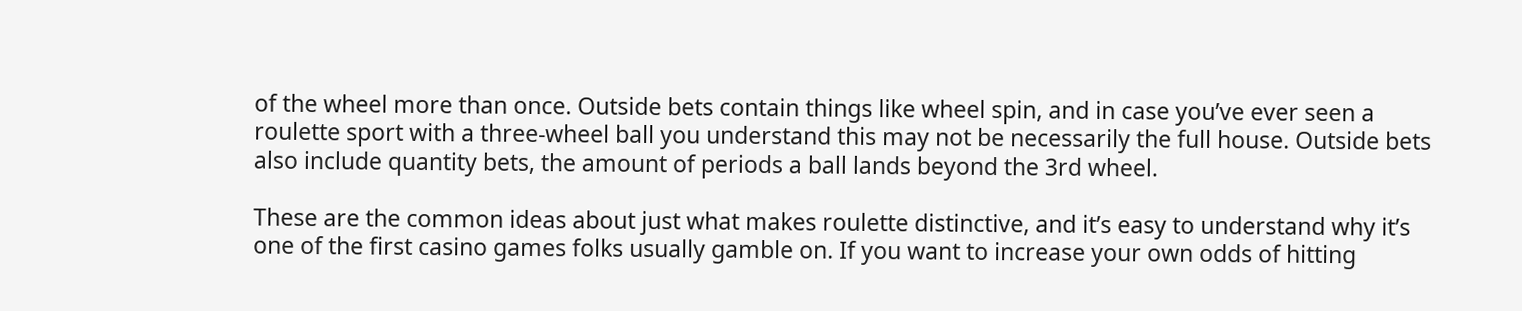of the wheel more than once. Outside bets contain things like wheel spin, and in case you’ve ever seen a roulette sport with a three-wheel ball you understand this may not be necessarily the full house. Outside bets also include quantity bets, the amount of periods a ball lands beyond the 3rd wheel.

These are the common ideas about just what makes roulette distinctive, and it’s easy to understand why it’s one of the first casino games folks usually gamble on. If you want to increase your own odds of hitting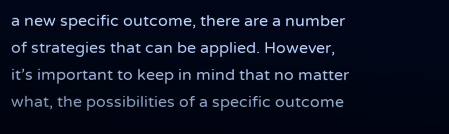a new specific outcome, there are a number of strategies that can be applied. However, it’s important to keep in mind that no matter what, the possibilities of a specific outcome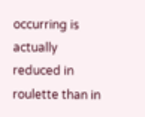occurring is actually reduced in roulette than in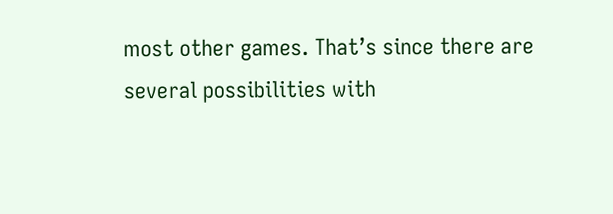most other games. That’s since there are several possibilities with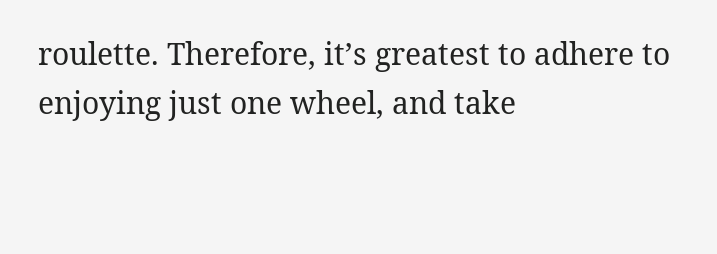roulette. Therefore, it’s greatest to adhere to enjoying just one wheel, and take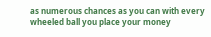as numerous chances as you can with every wheeled ball you place your money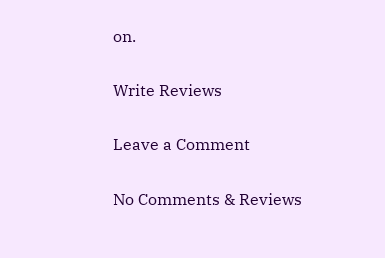on.

Write Reviews

Leave a Comment

No Comments & Reviews